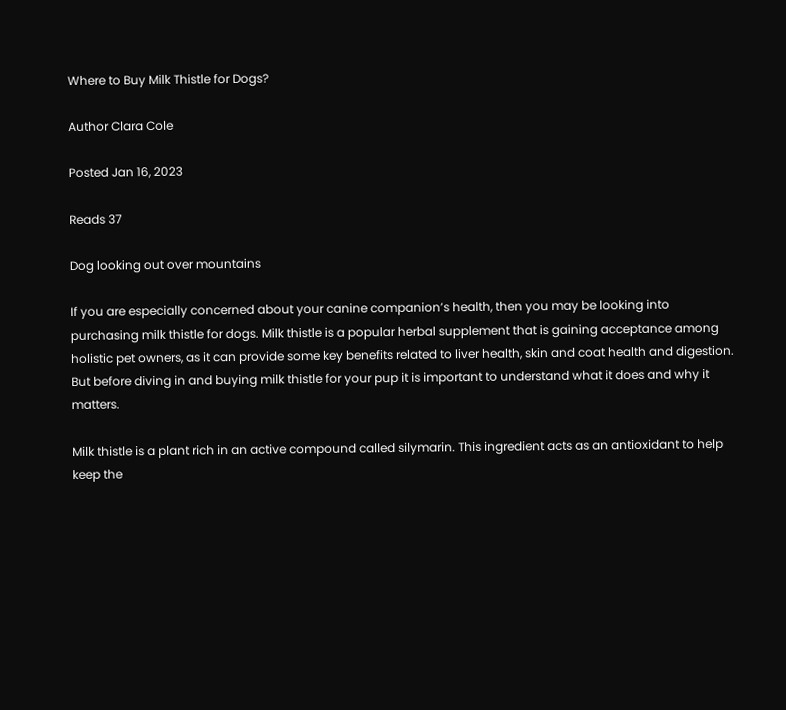Where to Buy Milk Thistle for Dogs?

Author Clara Cole

Posted Jan 16, 2023

Reads 37

Dog looking out over mountains

If you are especially concerned about your canine companion’s health, then you may be looking into purchasing milk thistle for dogs. Milk thistle is a popular herbal supplement that is gaining acceptance among holistic pet owners, as it can provide some key benefits related to liver health, skin and coat health and digestion. But before diving in and buying milk thistle for your pup it is important to understand what it does and why it matters.

Milk thistle is a plant rich in an active compound called silymarin. This ingredient acts as an antioxidant to help keep the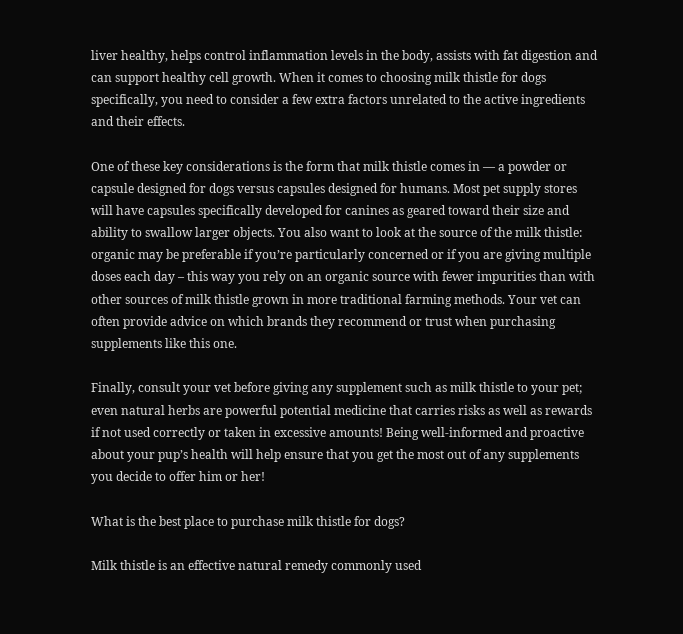liver healthy, helps control inflammation levels in the body, assists with fat digestion and can support healthy cell growth. When it comes to choosing milk thistle for dogs specifically, you need to consider a few extra factors unrelated to the active ingredients and their effects.

One of these key considerations is the form that milk thistle comes in — a powder or capsule designed for dogs versus capsules designed for humans. Most pet supply stores will have capsules specifically developed for canines as geared toward their size and ability to swallow larger objects. You also want to look at the source of the milk thistle: organic may be preferable if you’re particularly concerned or if you are giving multiple doses each day – this way you rely on an organic source with fewer impurities than with other sources of milk thistle grown in more traditional farming methods. Your vet can often provide advice on which brands they recommend or trust when purchasing supplements like this one.

Finally, consult your vet before giving any supplement such as milk thistle to your pet; even natural herbs are powerful potential medicine that carries risks as well as rewards if not used correctly or taken in excessive amounts! Being well-informed and proactive about your pup’s health will help ensure that you get the most out of any supplements you decide to offer him or her!

What is the best place to purchase milk thistle for dogs?

Milk thistle is an effective natural remedy commonly used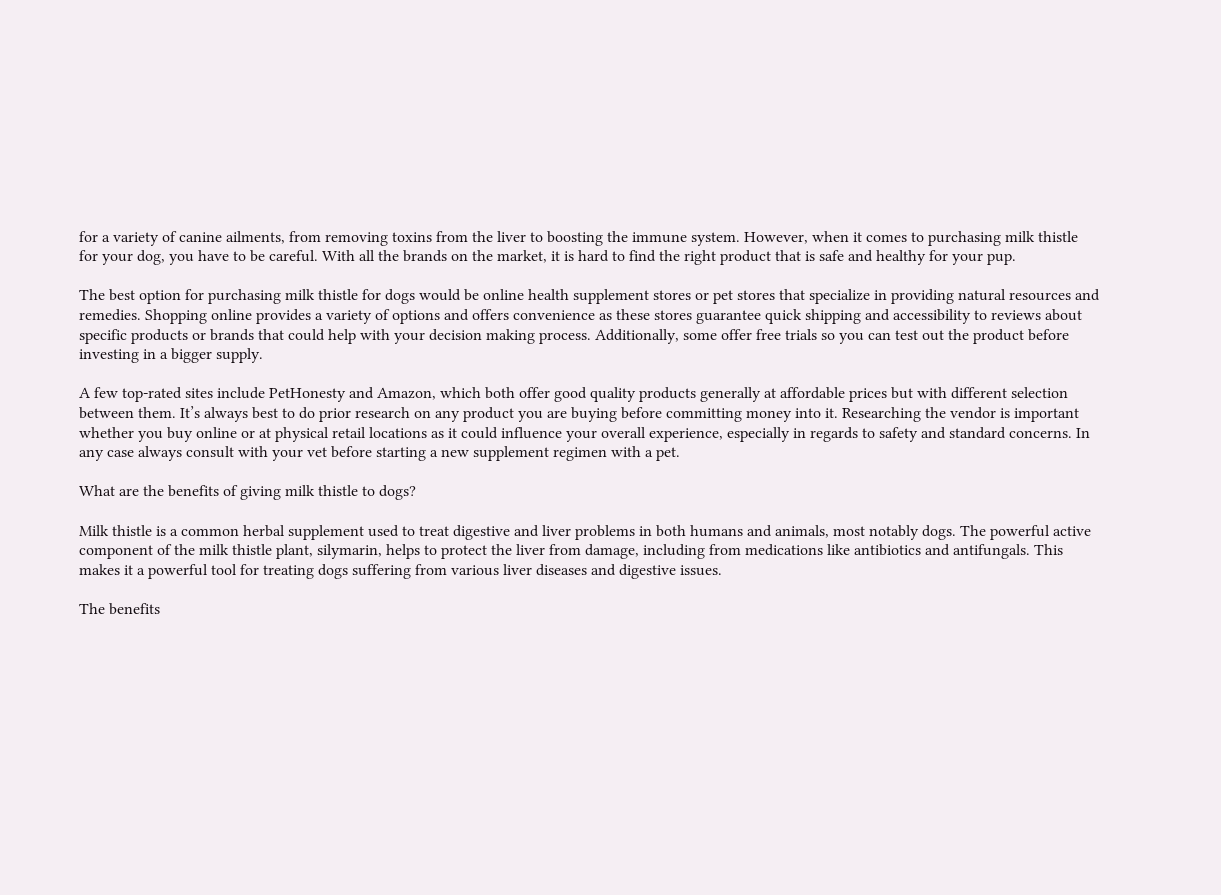for a variety of canine ailments, from removing toxins from the liver to boosting the immune system. However, when it comes to purchasing milk thistle for your dog, you have to be careful. With all the brands on the market, it is hard to find the right product that is safe and healthy for your pup.

The best option for purchasing milk thistle for dogs would be online health supplement stores or pet stores that specialize in providing natural resources and remedies. Shopping online provides a variety of options and offers convenience as these stores guarantee quick shipping and accessibility to reviews about specific products or brands that could help with your decision making process. Additionally, some offer free trials so you can test out the product before investing in a bigger supply.

A few top-rated sites include PetHonesty and Amazon, which both offer good quality products generally at affordable prices but with different selection between them. It’s always best to do prior research on any product you are buying before committing money into it. Researching the vendor is important whether you buy online or at physical retail locations as it could influence your overall experience, especially in regards to safety and standard concerns. In any case always consult with your vet before starting a new supplement regimen with a pet.

What are the benefits of giving milk thistle to dogs?

Milk thistle is a common herbal supplement used to treat digestive and liver problems in both humans and animals, most notably dogs. The powerful active component of the milk thistle plant, silymarin, helps to protect the liver from damage, including from medications like antibiotics and antifungals. This makes it a powerful tool for treating dogs suffering from various liver diseases and digestive issues.

The benefits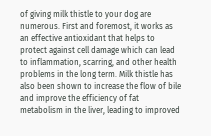of giving milk thistle to your dog are numerous. First and foremost, it works as an effective antioxidant that helps to protect against cell damage which can lead to inflammation, scarring, and other health problems in the long term. Milk thistle has also been shown to increase the flow of bile and improve the efficiency of fat metabolism in the liver, leading to improved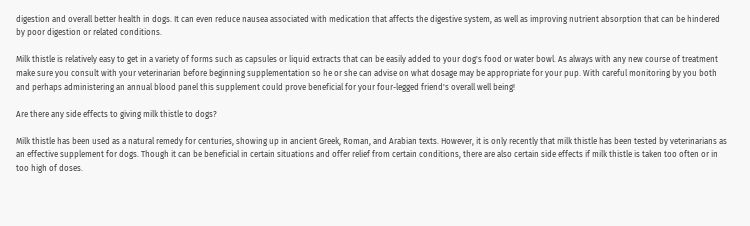digestion and overall better health in dogs. It can even reduce nausea associated with medication that affects the digestive system, as well as improving nutrient absorption that can be hindered by poor digestion or related conditions.

Milk thistle is relatively easy to get in a variety of forms such as capsules or liquid extracts that can be easily added to your dog's food or water bowl. As always with any new course of treatment make sure you consult with your veterinarian before beginning supplementation so he or she can advise on what dosage may be appropriate for your pup. With careful monitoring by you both and perhaps administering an annual blood panel this supplement could prove beneficial for your four-legged friend's overall well being!

Are there any side effects to giving milk thistle to dogs?

Milk thistle has been used as a natural remedy for centuries, showing up in ancient Greek, Roman, and Arabian texts. However, it is only recently that milk thistle has been tested by veterinarians as an effective supplement for dogs. Though it can be beneficial in certain situations and offer relief from certain conditions, there are also certain side effects if milk thistle is taken too often or in too high of doses.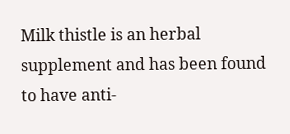Milk thistle is an herbal supplement and has been found to have anti-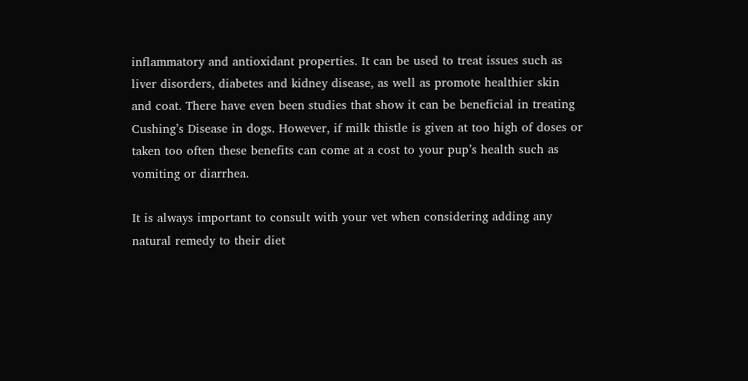inflammatory and antioxidant properties. It can be used to treat issues such as liver disorders, diabetes and kidney disease, as well as promote healthier skin and coat. There have even been studies that show it can be beneficial in treating Cushing’s Disease in dogs. However, if milk thistle is given at too high of doses or taken too often these benefits can come at a cost to your pup’s health such as vomiting or diarrhea.

It is always important to consult with your vet when considering adding any natural remedy to their diet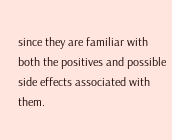since they are familiar with both the positives and possible side effects associated with them.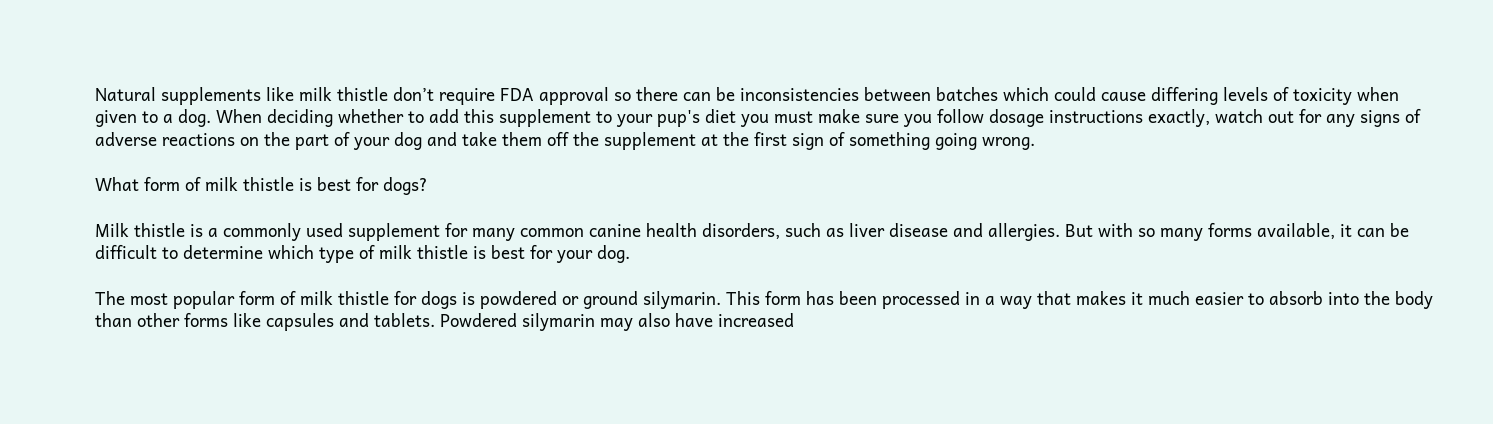Natural supplements like milk thistle don’t require FDA approval so there can be inconsistencies between batches which could cause differing levels of toxicity when given to a dog. When deciding whether to add this supplement to your pup's diet you must make sure you follow dosage instructions exactly, watch out for any signs of adverse reactions on the part of your dog and take them off the supplement at the first sign of something going wrong.

What form of milk thistle is best for dogs?

Milk thistle is a commonly used supplement for many common canine health disorders, such as liver disease and allergies. But with so many forms available, it can be difficult to determine which type of milk thistle is best for your dog.

The most popular form of milk thistle for dogs is powdered or ground silymarin. This form has been processed in a way that makes it much easier to absorb into the body than other forms like capsules and tablets. Powdered silymarin may also have increased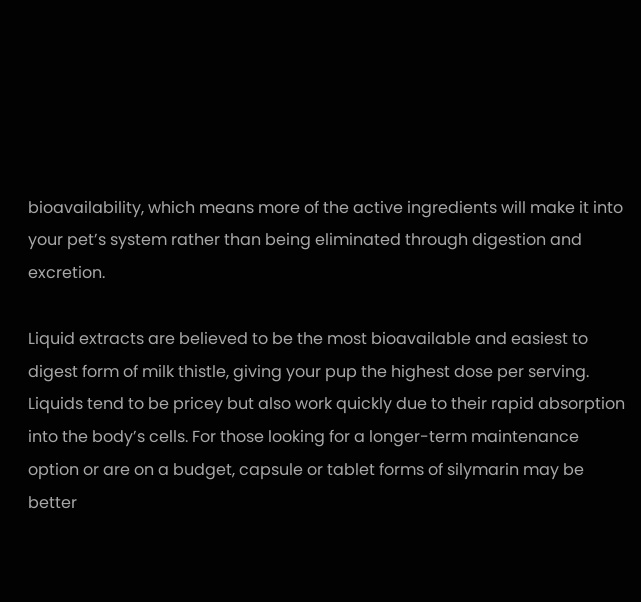bioavailability, which means more of the active ingredients will make it into your pet’s system rather than being eliminated through digestion and excretion.

Liquid extracts are believed to be the most bioavailable and easiest to digest form of milk thistle, giving your pup the highest dose per serving. Liquids tend to be pricey but also work quickly due to their rapid absorption into the body’s cells. For those looking for a longer-term maintenance option or are on a budget, capsule or tablet forms of silymarin may be better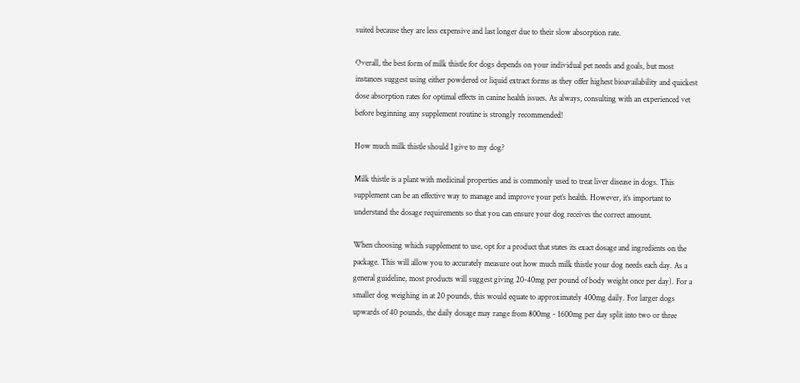suited because they are less expensive and last longer due to their slow absorption rate.

Overall, the best form of milk thistle for dogs depends on your individual pet needs and goals, but most instances suggest using either powdered or liquid extract forms as they offer highest bioavailability and quickest dose absorption rates for optimal effects in canine health issues. As always, consulting with an experienced vet before beginning any supplement routine is strongly recommended!

How much milk thistle should I give to my dog?

Milk thistle is a plant with medicinal properties and is commonly used to treat liver disease in dogs. This supplement can be an effective way to manage and improve your pet’s health. However, it’s important to understand the dosage requirements so that you can ensure your dog receives the correct amount.

When choosing which supplement to use, opt for a product that states its exact dosage and ingredients on the package. This will allow you to accurately measure out how much milk thistle your dog needs each day. As a general guideline, most products will suggest giving 20-40mg per pound of body weight once per day). For a smaller dog weighing in at 20 pounds, this would equate to approximately 400mg daily. For larger dogs upwards of 40 pounds, the daily dosage may range from 800mg - 1600mg per day split into two or three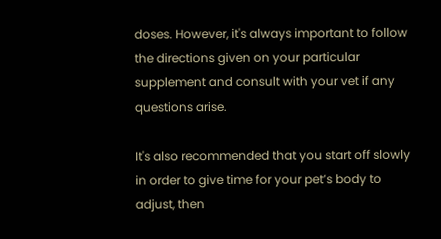doses. However, it's always important to follow the directions given on your particular supplement and consult with your vet if any questions arise.

It's also recommended that you start off slowly in order to give time for your pet’s body to adjust, then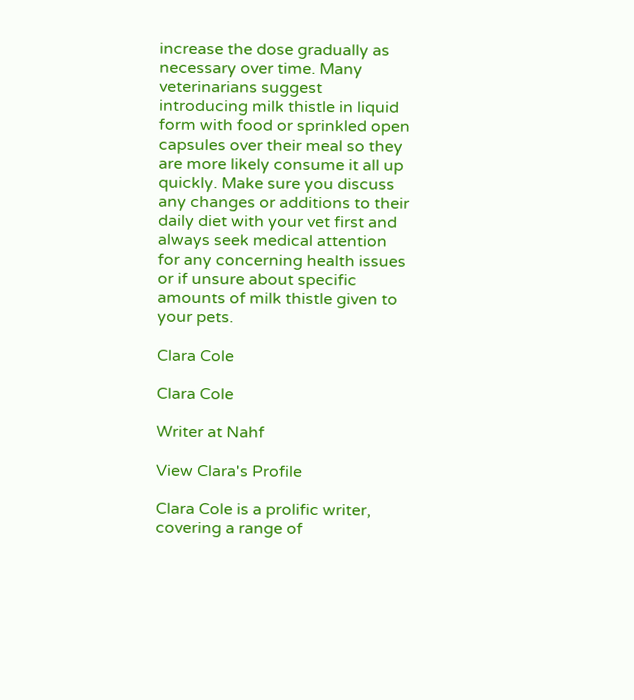increase the dose gradually as necessary over time. Many veterinarians suggest introducing milk thistle in liquid form with food or sprinkled open capsules over their meal so they are more likely consume it all up quickly. Make sure you discuss any changes or additions to their daily diet with your vet first and always seek medical attention for any concerning health issues or if unsure about specific amounts of milk thistle given to your pets.

Clara Cole

Clara Cole

Writer at Nahf

View Clara's Profile

Clara Cole is a prolific writer, covering a range of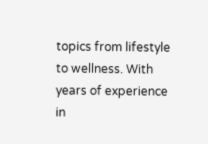topics from lifestyle to wellness. With years of experience in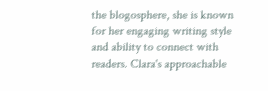the blogosphere, she is known for her engaging writing style and ability to connect with readers. Clara's approachable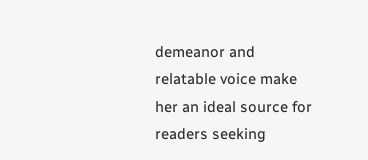demeanor and relatable voice make her an ideal source for readers seeking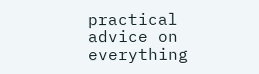practical advice on everything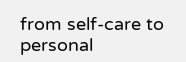from self-care to personal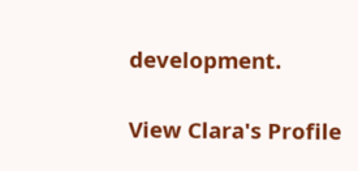development.

View Clara's Profile